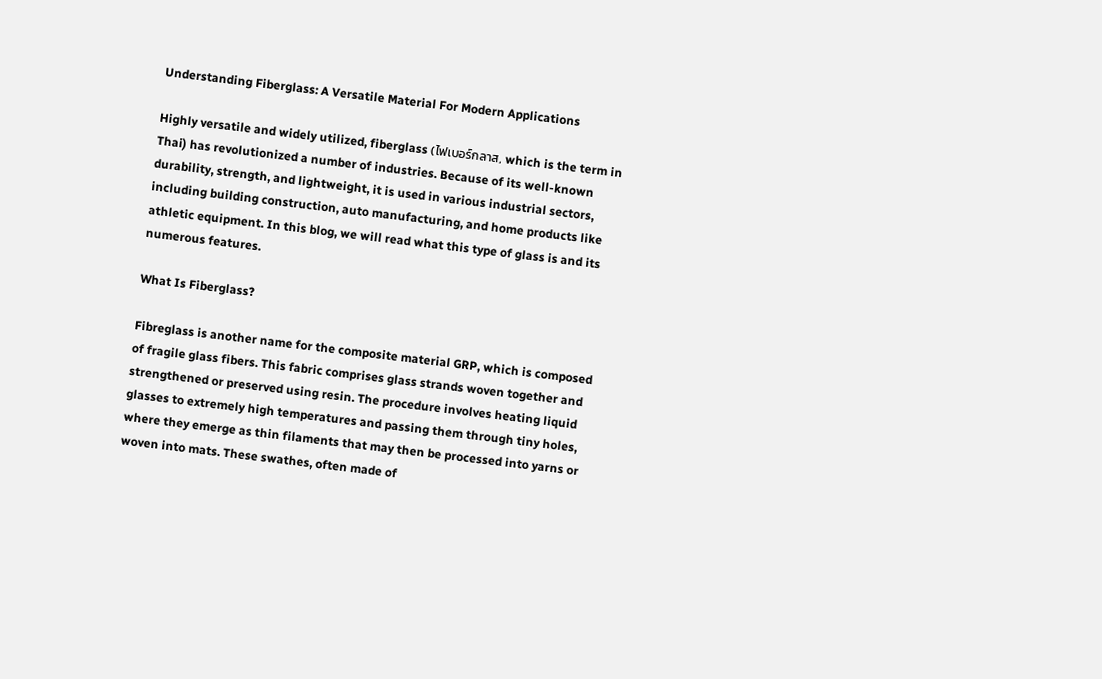Understanding Fiberglass: A Versatile Material For Modern Applications

Highly versatile and widely utilized, fiberglass (ไฟเบอร์กลาส, which is the term in Thai) has revolutionized a number of industries. Because of its well-known durability, strength, and lightweight, it is used in various industrial sectors, including building construction, auto manufacturing, and home products like athletic equipment. In this blog, we will read what this type of glass is and its numerous features.

What Is Fiberglass?

Fibreglass is another name for the composite material GRP, which is composed of fragile glass fibers. This fabric comprises glass strands woven together and strengthened or preserved using resin. The procedure involves heating liquid glasses to extremely high temperatures and passing them through tiny holes, where they emerge as thin filaments that may then be processed into yarns or woven into mats. These swathes, often made of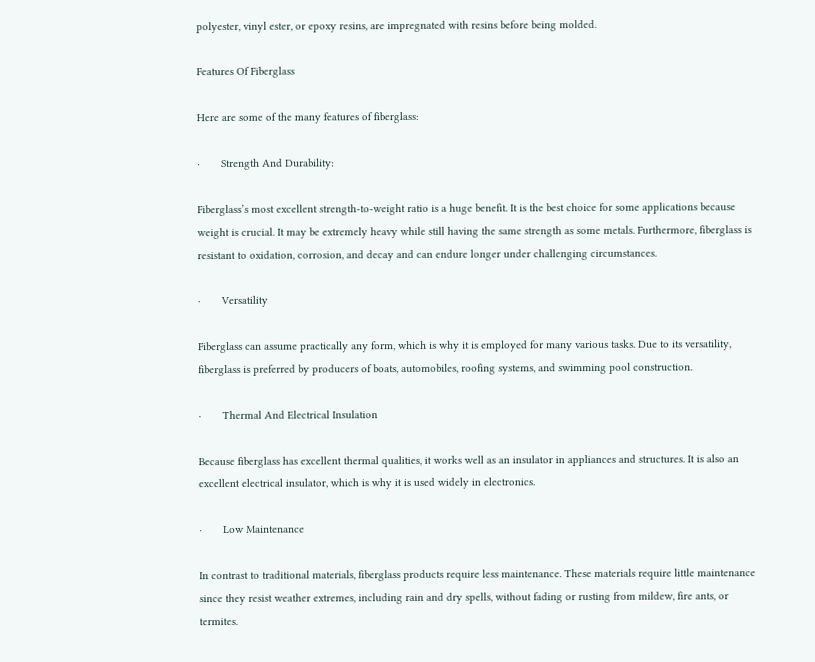polyester, vinyl ester, or epoxy resins, are impregnated with resins before being molded.

Features Of Fiberglass

Here are some of the many features of fiberglass:

·       Strength And Durability:

Fiberglass’s most excellent strength-to-weight ratio is a huge benefit. It is the best choice for some applications because weight is crucial. It may be extremely heavy while still having the same strength as some metals. Furthermore, fiberglass is resistant to oxidation, corrosion, and decay and can endure longer under challenging circumstances.

·       Versatility

Fiberglass can assume practically any form, which is why it is employed for many various tasks. Due to its versatility, fiberglass is preferred by producers of boats, automobiles, roofing systems, and swimming pool construction.

·       Thermal And Electrical Insulation

Because fiberglass has excellent thermal qualities, it works well as an insulator in appliances and structures. It is also an excellent electrical insulator, which is why it is used widely in electronics.

·       Low Maintenance

In contrast to traditional materials, fiberglass products require less maintenance. These materials require little maintenance since they resist weather extremes, including rain and dry spells, without fading or rusting from mildew, fire ants, or termites.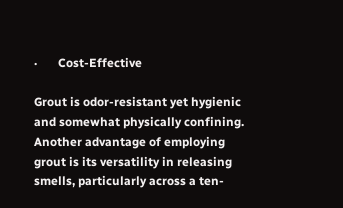·       Cost-Effective

Grout is odor-resistant yet hygienic and somewhat physically confining. Another advantage of employing grout is its versatility in releasing smells, particularly across a ten-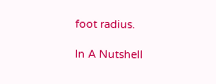foot radius.

In A Nutshell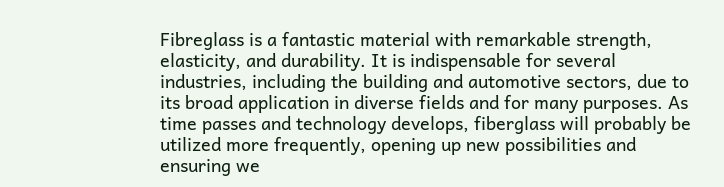Fibreglass is a fantastic material with remarkable strength, elasticity, and durability. It is indispensable for several industries, including the building and automotive sectors, due to its broad application in diverse fields and for many purposes. As time passes and technology develops, fiberglass will probably be utilized more frequently, opening up new possibilities and ensuring we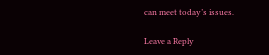can meet today’s issues.

Leave a Reply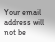Your email address will not be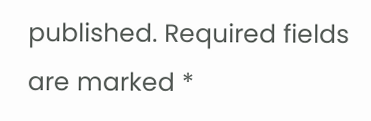published. Required fields are marked *